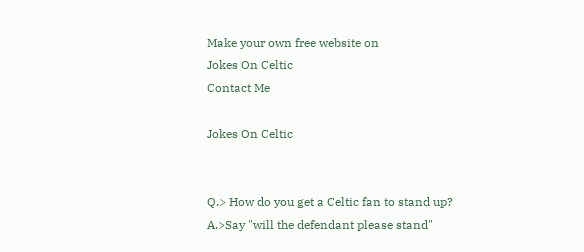Make your own free website on
Jokes On Celtic
Contact Me

Jokes On Celtic


Q.> How do you get a Celtic fan to stand up?
A.>Say "will the defendant please stand"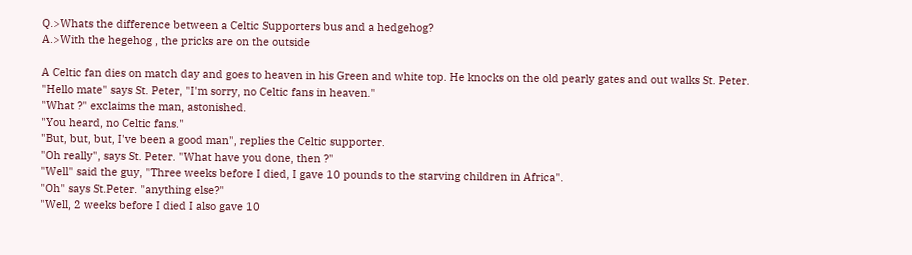Q.>Whats the difference between a Celtic Supporters bus and a hedgehog?
A.>With the hegehog , the pricks are on the outside

A Celtic fan dies on match day and goes to heaven in his Green and white top. He knocks on the old pearly gates and out walks St. Peter.
"Hello mate" says St. Peter, "I'm sorry, no Celtic fans in heaven."
"What ?" exclaims the man, astonished.
"You heard, no Celtic fans."
"But, but, but, I've been a good man", replies the Celtic supporter.
"Oh really", says St. Peter. "What have you done, then ?"
"Well" said the guy, "Three weeks before I died, I gave 10 pounds to the starving children in Africa".
"Oh" says St.Peter. "anything else?"
"Well, 2 weeks before I died I also gave 10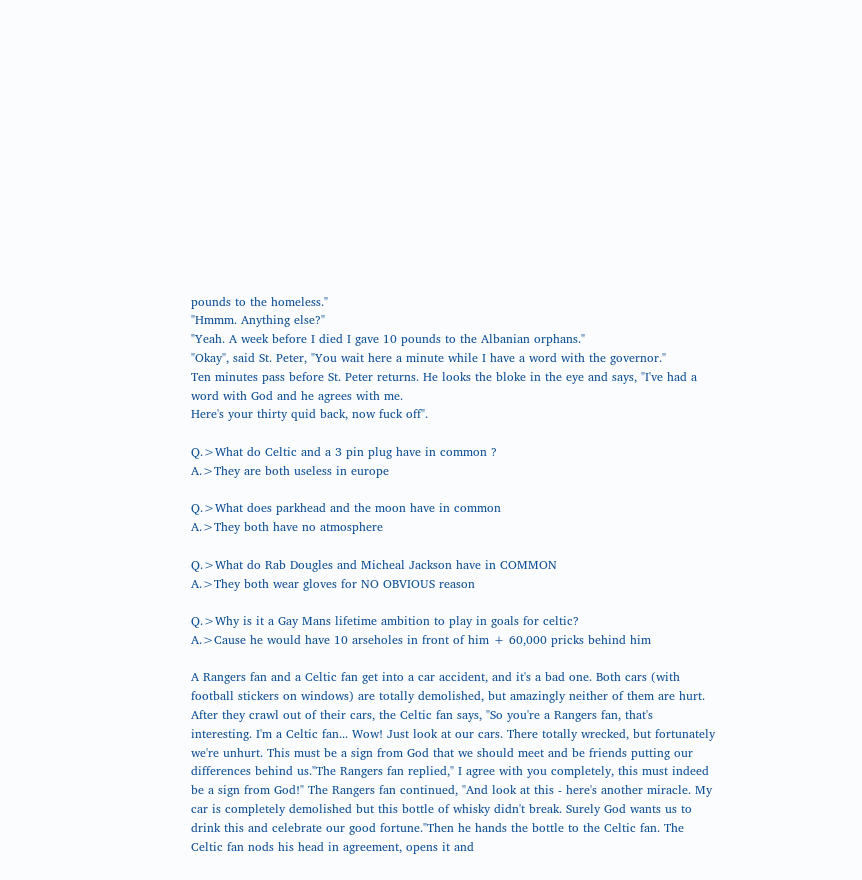pounds to the homeless."
"Hmmm. Anything else?"
"Yeah. A week before I died I gave 10 pounds to the Albanian orphans."
"Okay", said St. Peter, "You wait here a minute while I have a word with the governor."
Ten minutes pass before St. Peter returns. He looks the bloke in the eye and says, "I've had a word with God and he agrees with me.
Here's your thirty quid back, now fuck off".

Q.>What do Celtic and a 3 pin plug have in common ?
A.>They are both useless in europe

Q.>What does parkhead and the moon have in common
A.>They both have no atmosphere

Q.>What do Rab Dougles and Micheal Jackson have in COMMON
A.>They both wear gloves for NO OBVIOUS reason

Q.>Why is it a Gay Mans lifetime ambition to play in goals for celtic?
A.>Cause he would have 10 arseholes in front of him + 60,000 pricks behind him

A Rangers fan and a Celtic fan get into a car accident, and it's a bad one. Both cars (with football stickers on windows) are totally demolished, but amazingly neither of them are hurt. After they crawl out of their cars, the Celtic fan says, "So you're a Rangers fan, that's interesting. I'm a Celtic fan... Wow! Just look at our cars. There totally wrecked, but fortunately we're unhurt. This must be a sign from God that we should meet and be friends putting our differences behind us."The Rangers fan replied," I agree with you completely, this must indeed be a sign from God!" The Rangers fan continued, "And look at this - here's another miracle. My car is completely demolished but this bottle of whisky didn't break. Surely God wants us to drink this and celebrate our good fortune."Then he hands the bottle to the Celtic fan. The Celtic fan nods his head in agreement, opens it and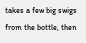takes a few big swigs from the bottle, then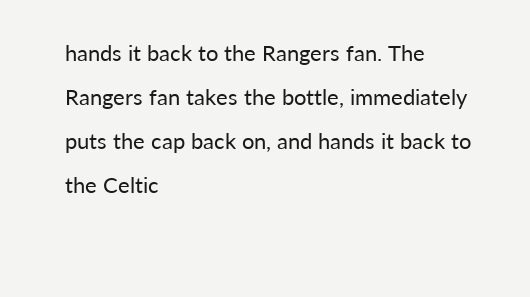hands it back to the Rangers fan. The Rangers fan takes the bottle, immediately puts the cap back on, and hands it back to the Celtic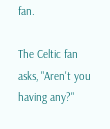fan.

The Celtic fan asks, "Aren't you having any?"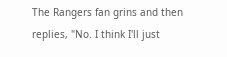The Rangers fan grins and then replies, "No. I think I'll just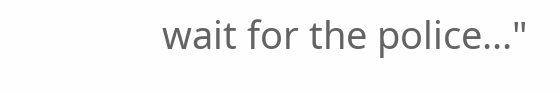wait for the police..."